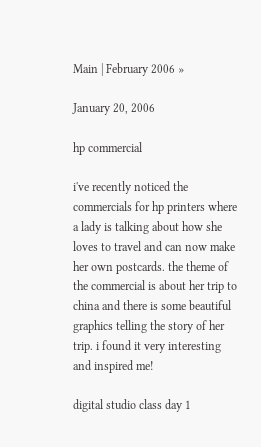Main | February 2006 »

January 20, 2006

hp commercial

i've recently noticed the commercials for hp printers where a lady is talking about how she loves to travel and can now make her own postcards. the theme of the commercial is about her trip to china and there is some beautiful graphics telling the story of her trip. i found it very interesting and inspired me!

digital studio class day 1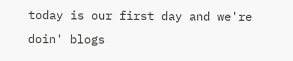today is our first day and we're doin' blogs